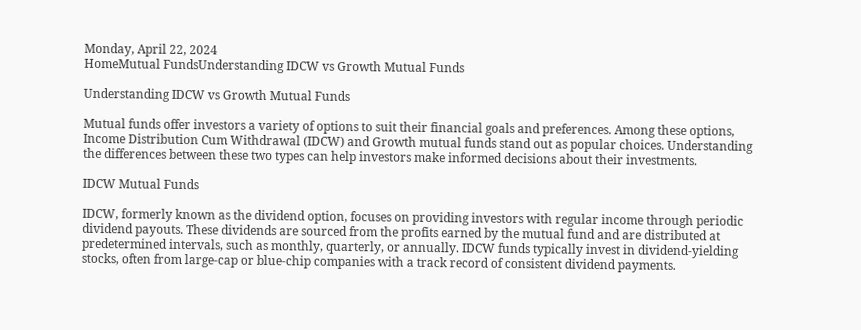Monday, April 22, 2024
HomeMutual FundsUnderstanding IDCW vs Growth Mutual Funds

Understanding IDCW vs Growth Mutual Funds

Mutual funds offer investors a variety of options to suit their financial goals and preferences. Among these options, Income Distribution Cum Withdrawal (IDCW) and Growth mutual funds stand out as popular choices. Understanding the differences between these two types can help investors make informed decisions about their investments.

IDCW Mutual Funds

IDCW, formerly known as the dividend option, focuses on providing investors with regular income through periodic dividend payouts. These dividends are sourced from the profits earned by the mutual fund and are distributed at predetermined intervals, such as monthly, quarterly, or annually. IDCW funds typically invest in dividend-yielding stocks, often from large-cap or blue-chip companies with a track record of consistent dividend payments.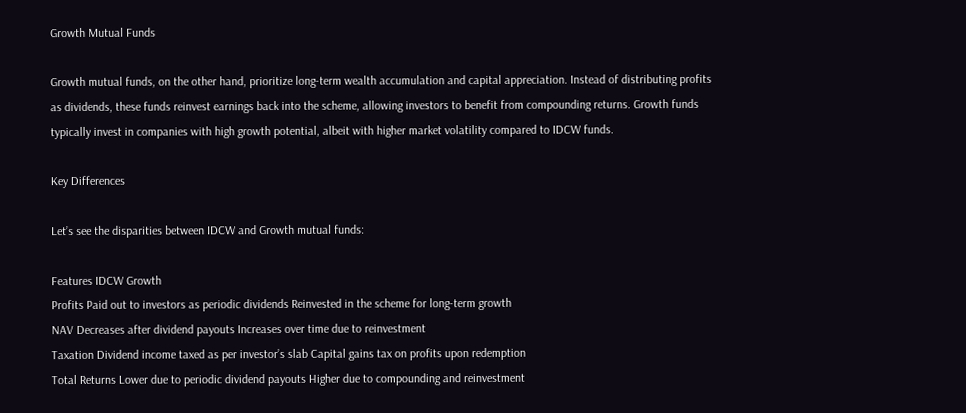Growth Mutual Funds

Growth mutual funds, on the other hand, prioritize long-term wealth accumulation and capital appreciation. Instead of distributing profits as dividends, these funds reinvest earnings back into the scheme, allowing investors to benefit from compounding returns. Growth funds typically invest in companies with high growth potential, albeit with higher market volatility compared to IDCW funds.

Key Differences

Let’s see the disparities between IDCW and Growth mutual funds:

Features IDCW Growth
Profits Paid out to investors as periodic dividends Reinvested in the scheme for long-term growth
NAV Decreases after dividend payouts Increases over time due to reinvestment
Taxation Dividend income taxed as per investor’s slab Capital gains tax on profits upon redemption
Total Returns Lower due to periodic dividend payouts Higher due to compounding and reinvestment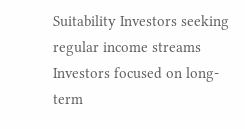Suitability Investors seeking regular income streams Investors focused on long-term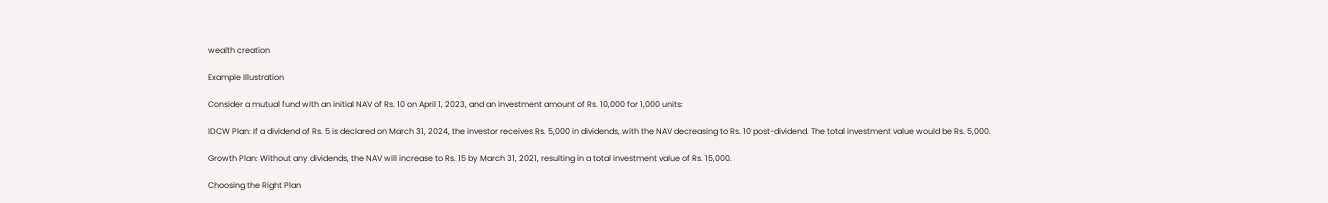wealth creation

Example Illustration

Consider a mutual fund with an initial NAV of Rs. 10 on April 1, 2023, and an investment amount of Rs. 10,000 for 1,000 units:

IDCW Plan: If a dividend of Rs. 5 is declared on March 31, 2024, the investor receives Rs. 5,000 in dividends, with the NAV decreasing to Rs. 10 post-dividend. The total investment value would be Rs. 5,000.

Growth Plan: Without any dividends, the NAV will increase to Rs. 15 by March 31, 2021, resulting in a total investment value of Rs. 15,000.

Choosing the Right Plan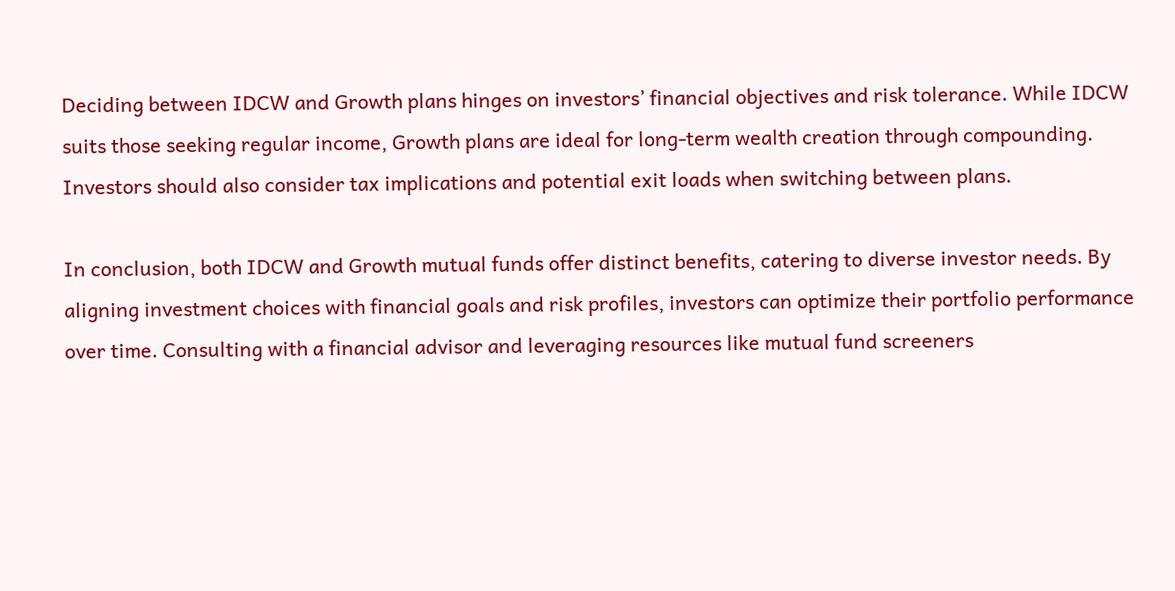Deciding between IDCW and Growth plans hinges on investors’ financial objectives and risk tolerance. While IDCW suits those seeking regular income, Growth plans are ideal for long-term wealth creation through compounding. Investors should also consider tax implications and potential exit loads when switching between plans.

In conclusion, both IDCW and Growth mutual funds offer distinct benefits, catering to diverse investor needs. By aligning investment choices with financial goals and risk profiles, investors can optimize their portfolio performance over time. Consulting with a financial advisor and leveraging resources like mutual fund screeners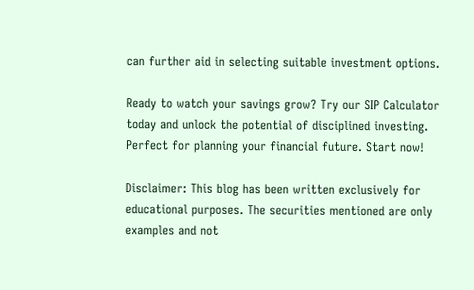can further aid in selecting suitable investment options.

Ready to watch your savings grow? Try our SIP Calculator today and unlock the potential of disciplined investing. Perfect for planning your financial future. Start now!

Disclaimer: This blog has been written exclusively for educational purposes. The securities mentioned are only examples and not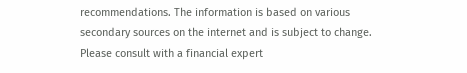recommendations. The information is based on various secondary sources on the internet and is subject to change. Please consult with a financial expert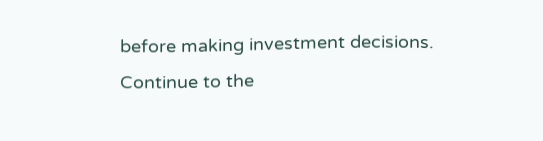before making investment decisions.
Continue to the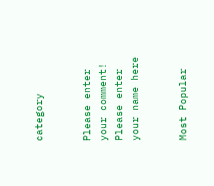category


Please enter your comment!
Please enter your name here


Most Popular